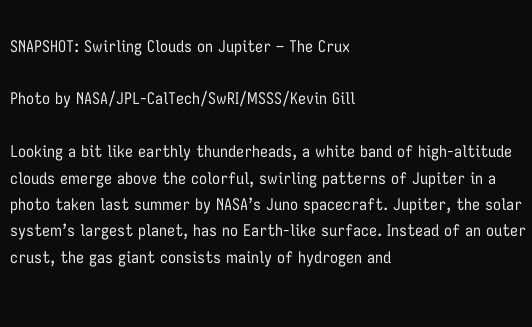SNAPSHOT: Swirling Clouds on Jupiter – The Crux

Photo by NASA/JPL-CalTech/SwRI/MSSS/Kevin Gill

Looking a bit like earthly thunderheads, a white band of high-altitude clouds emerge above the colorful, swirling patterns of Jupiter in a photo taken last summer by NASA’s Juno spacecraft. Jupiter, the solar system’s largest planet, has no Earth-like surface. Instead of an outer crust, the gas giant consists mainly of hydrogen and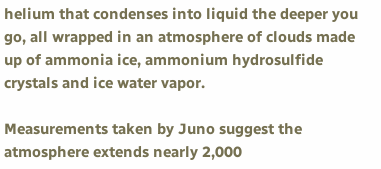helium that condenses into liquid the deeper you go, all wrapped in an atmosphere of clouds made up of ammonia ice, ammonium hydrosulfide crystals and ice water vapor.

Measurements taken by Juno suggest the atmosphere extends nearly 2,000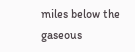miles below the gaseous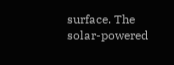surface. The solar-powered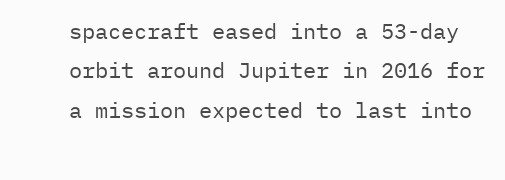spacecraft eased into a 53-day orbit around Jupiter in 2016 for a mission expected to last into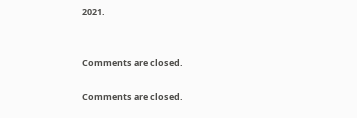2021.


Comments are closed.

Comments are closed.